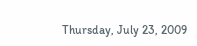Thursday, July 23, 2009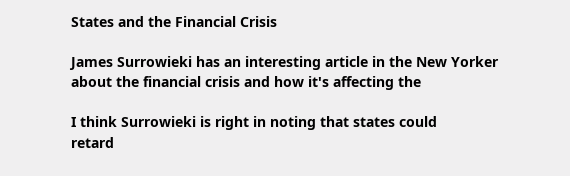States and the Financial Crisis

James Surrowieki has an interesting article in the New Yorker
about the financial crisis and how it's affecting the

I think Surrowieki is right in noting that states could
retard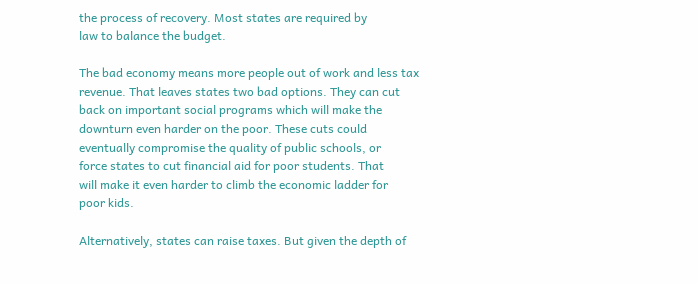the process of recovery. Most states are required by
law to balance the budget.

The bad economy means more people out of work and less tax
revenue. That leaves states two bad options. They can cut
back on important social programs which will make the
downturn even harder on the poor. These cuts could
eventually compromise the quality of public schools, or
force states to cut financial aid for poor students. That
will make it even harder to climb the economic ladder for
poor kids.

Alternatively, states can raise taxes. But given the depth of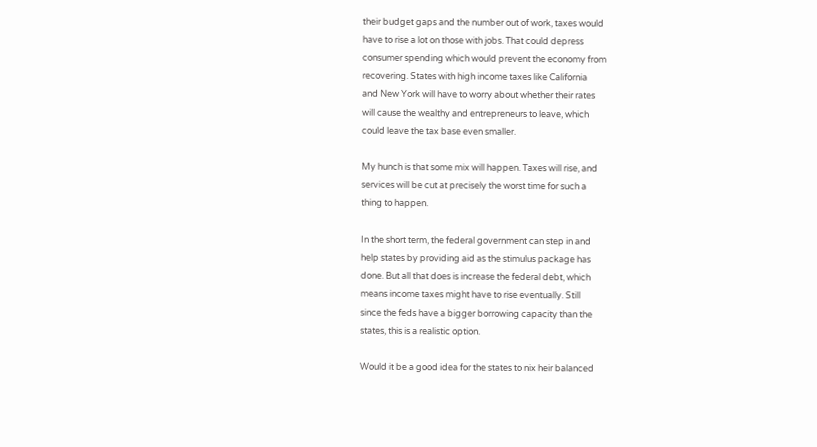their budget gaps and the number out of work, taxes would
have to rise a lot on those with jobs. That could depress
consumer spending which would prevent the economy from
recovering. States with high income taxes like California
and New York will have to worry about whether their rates
will cause the wealthy and entrepreneurs to leave, which
could leave the tax base even smaller.

My hunch is that some mix will happen. Taxes will rise, and
services will be cut at precisely the worst time for such a
thing to happen.

In the short term, the federal government can step in and
help states by providing aid as the stimulus package has
done. But all that does is increase the federal debt, which
means income taxes might have to rise eventually. Still
since the feds have a bigger borrowing capacity than the
states, this is a realistic option.

Would it be a good idea for the states to nix heir balanced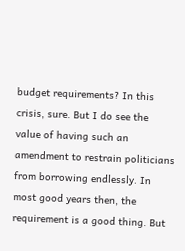budget requirements? In this crisis, sure. But I do see the
value of having such an amendment to restrain politicians
from borrowing endlessly. In most good years then, the
requirement is a good thing. But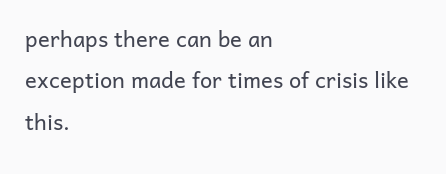perhaps there can be an
exception made for times of crisis like this.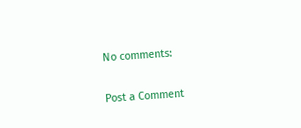No comments:

Post a Comment